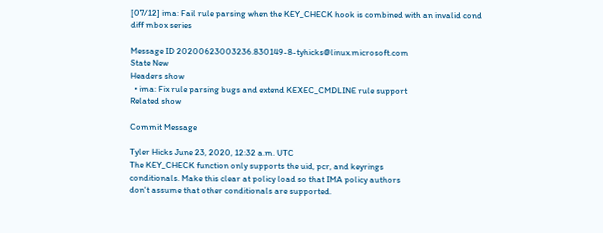[07/12] ima: Fail rule parsing when the KEY_CHECK hook is combined with an invalid cond
diff mbox series

Message ID 20200623003236.830149-8-tyhicks@linux.microsoft.com
State New
Headers show
  • ima: Fix rule parsing bugs and extend KEXEC_CMDLINE rule support
Related show

Commit Message

Tyler Hicks June 23, 2020, 12:32 a.m. UTC
The KEY_CHECK function only supports the uid, pcr, and keyrings
conditionals. Make this clear at policy load so that IMA policy authors
don't assume that other conditionals are supported.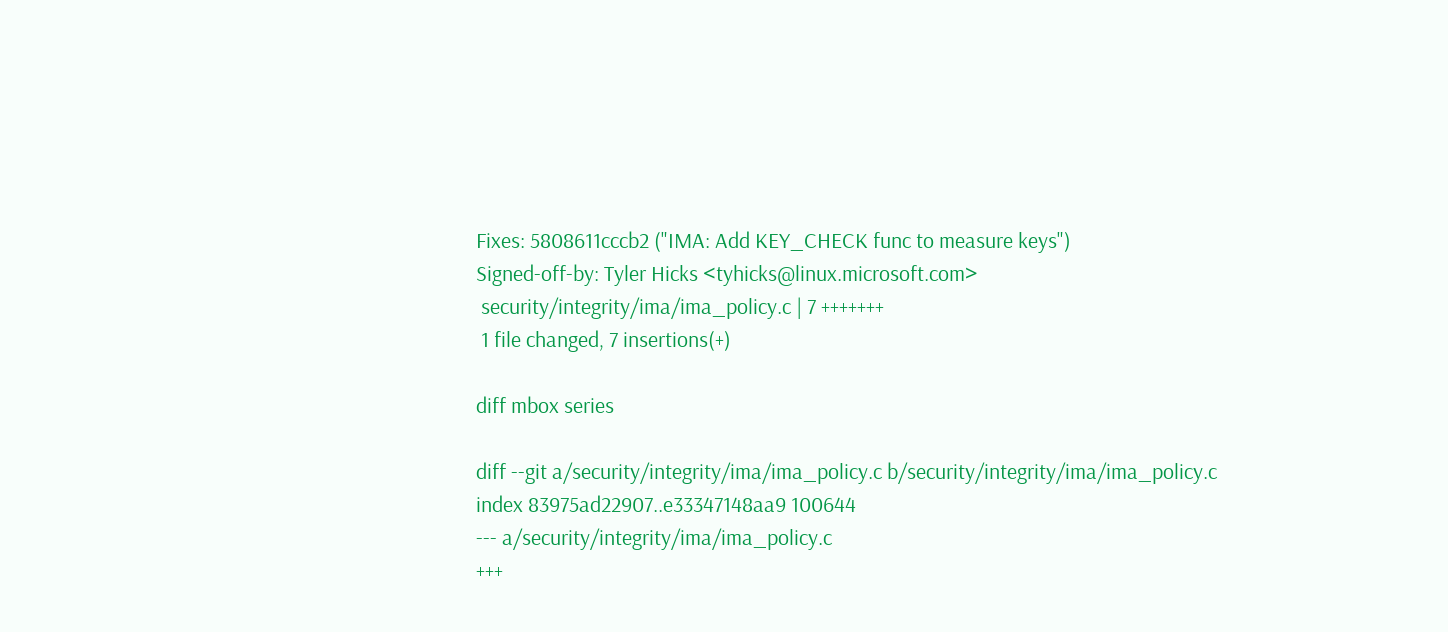Fixes: 5808611cccb2 ("IMA: Add KEY_CHECK func to measure keys")
Signed-off-by: Tyler Hicks <tyhicks@linux.microsoft.com>
 security/integrity/ima/ima_policy.c | 7 +++++++
 1 file changed, 7 insertions(+)

diff mbox series

diff --git a/security/integrity/ima/ima_policy.c b/security/integrity/ima/ima_policy.c
index 83975ad22907..e33347148aa9 100644
--- a/security/integrity/ima/ima_policy.c
+++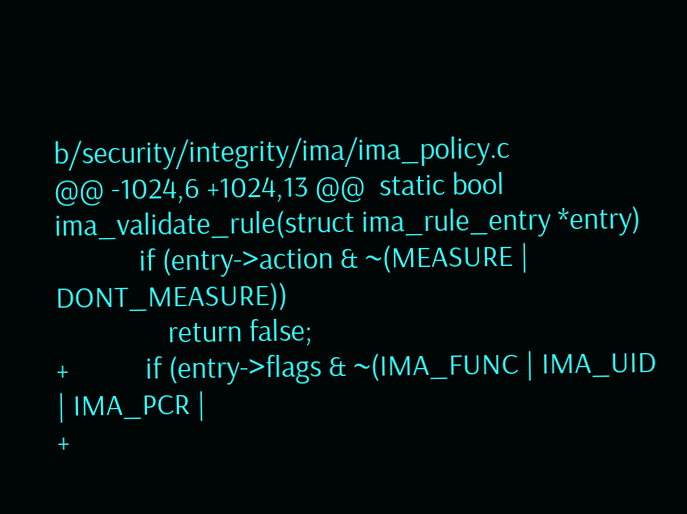b/security/integrity/ima/ima_policy.c
@@ -1024,6 +1024,13 @@  static bool ima_validate_rule(struct ima_rule_entry *entry)
            if (entry->action & ~(MEASURE | DONT_MEASURE))
                return false;
+           if (entry->flags & ~(IMA_FUNC | IMA_UID | IMA_PCR |
+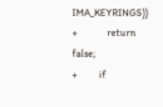IMA_KEYRINGS))
+               return false;
+           if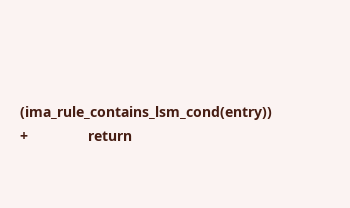(ima_rule_contains_lsm_cond(entry))
+               return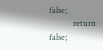false;
            return false;